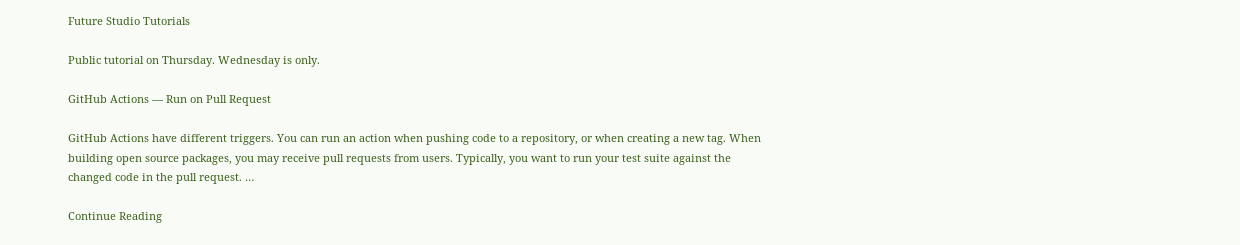Future Studio Tutorials

Public tutorial on Thursday. Wednesday is only.

GitHub Actions — Run on Pull Request

GitHub Actions have different triggers. You can run an action when pushing code to a repository, or when creating a new tag. When building open source packages, you may receive pull requests from users. Typically, you want to run your test suite against the changed code in the pull request. …

Continue Reading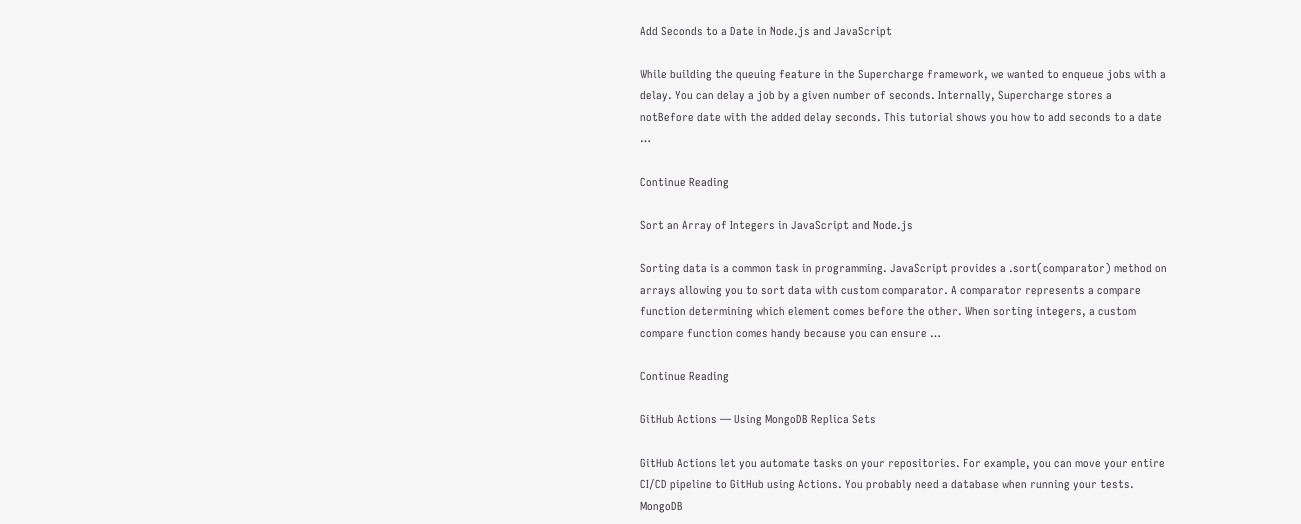Add Seconds to a Date in Node.js and JavaScript

While building the queuing feature in the Supercharge framework, we wanted to enqueue jobs with a delay. You can delay a job by a given number of seconds. Internally, Supercharge stores a notBefore date with the added delay seconds. This tutorial shows you how to add seconds to a date …

Continue Reading

Sort an Array of Integers in JavaScript and Node.js

Sorting data is a common task in programming. JavaScript provides a .sort(comparator) method on arrays allowing you to sort data with custom comparator. A comparator represents a compare function determining which element comes before the other. When sorting integers, a custom compare function comes handy because you can ensure …

Continue Reading

GitHub Actions — Using MongoDB Replica Sets

GitHub Actions let you automate tasks on your repositories. For example, you can move your entire CI/CD pipeline to GitHub using Actions. You probably need a database when running your tests. MongoDB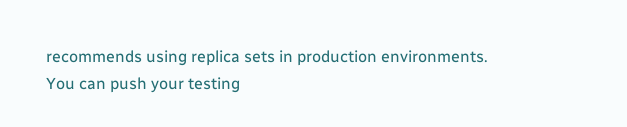recommends using replica sets in production environments. You can push your testing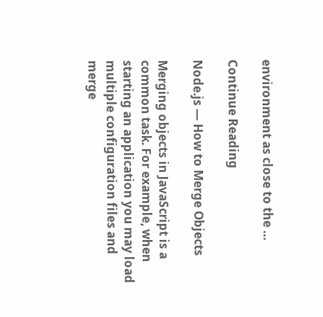environment as close to the …

Continue Reading

Node.js — How to Merge Objects

Merging objects in JavaScript is a common task. For example, when starting an application you may load multiple configuration files and merge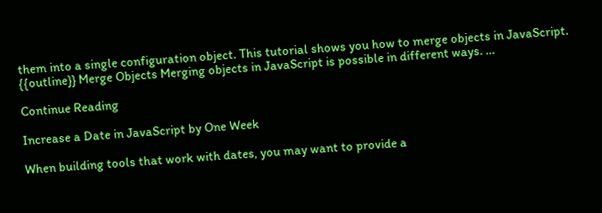them into a single configuration object. This tutorial shows you how to merge objects in JavaScript. {{outline}} Merge Objects Merging objects in JavaScript is possible in different ways. …

Continue Reading

Increase a Date in JavaScript by One Week

When building tools that work with dates, you may want to provide a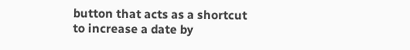button that acts as a shortcut to increase a date by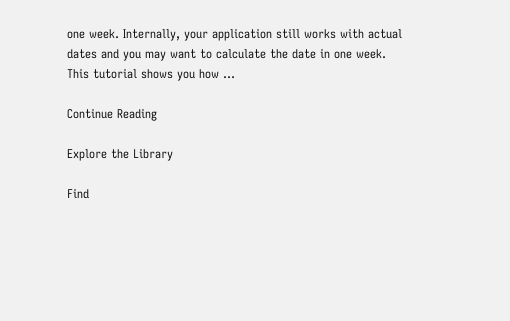one week. Internally, your application still works with actual dates and you may want to calculate the date in one week. This tutorial shows you how …

Continue Reading

Explore the Library

Find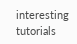interesting tutorials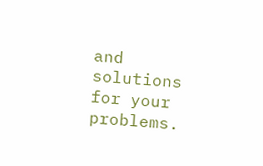and solutions for your problems.